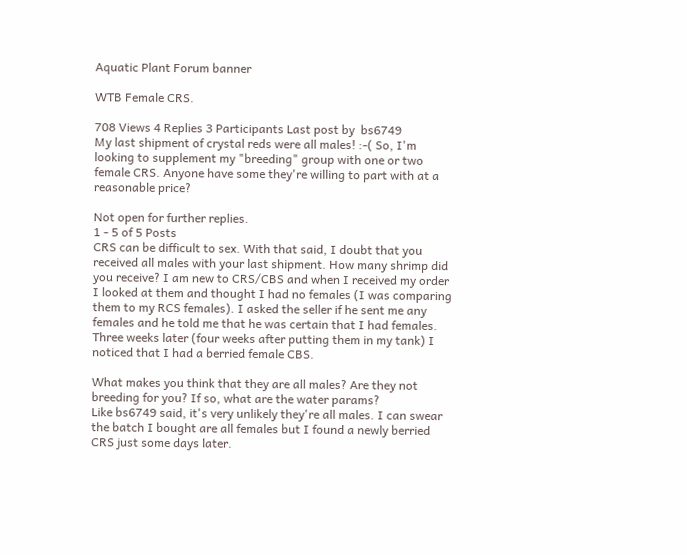Aquatic Plant Forum banner

WTB Female CRS.

708 Views 4 Replies 3 Participants Last post by  bs6749
My last shipment of crystal reds were all males! :-( So, I'm looking to supplement my "breeding" group with one or two female CRS. Anyone have some they're willing to part with at a reasonable price?

Not open for further replies.
1 - 5 of 5 Posts
CRS can be difficult to sex. With that said, I doubt that you received all males with your last shipment. How many shrimp did you receive? I am new to CRS/CBS and when I received my order I looked at them and thought I had no females (I was comparing them to my RCS females). I asked the seller if he sent me any females and he told me that he was certain that I had females. Three weeks later (four weeks after putting them in my tank) I noticed that I had a berried female CBS.

What makes you think that they are all males? Are they not breeding for you? If so, what are the water params?
Like bs6749 said, it's very unlikely they're all males. I can swear the batch I bought are all females but I found a newly berried CRS just some days later.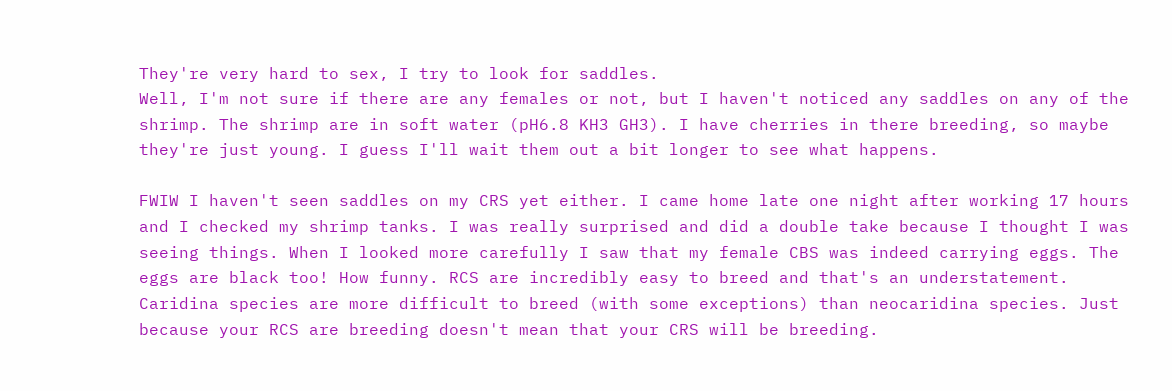They're very hard to sex, I try to look for saddles.
Well, I'm not sure if there are any females or not, but I haven't noticed any saddles on any of the shrimp. The shrimp are in soft water (pH6.8 KH3 GH3). I have cherries in there breeding, so maybe they're just young. I guess I'll wait them out a bit longer to see what happens.

FWIW I haven't seen saddles on my CRS yet either. I came home late one night after working 17 hours and I checked my shrimp tanks. I was really surprised and did a double take because I thought I was seeing things. When I looked more carefully I saw that my female CBS was indeed carrying eggs. The eggs are black too! How funny. RCS are incredibly easy to breed and that's an understatement. Caridina species are more difficult to breed (with some exceptions) than neocaridina species. Just because your RCS are breeding doesn't mean that your CRS will be breeding.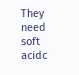They need soft acidc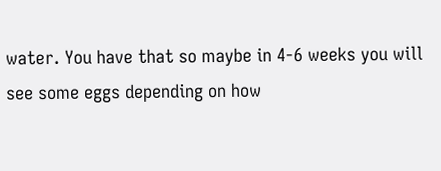water. You have that so maybe in 4-6 weeks you will see some eggs depending on how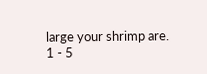large your shrimp are.
1 - 5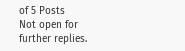of 5 Posts
Not open for further replies.